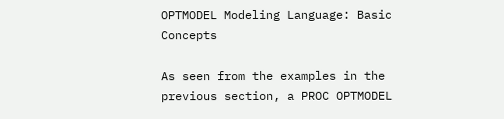OPTMODEL Modeling Language: Basic Concepts

As seen from the examples in the previous section, a PROC OPTMODEL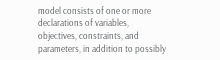model consists of one or more declarations of variables, objectives, constraints, and parameters, in addition to possibly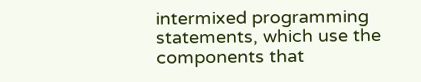intermixed programming statements, which use the components that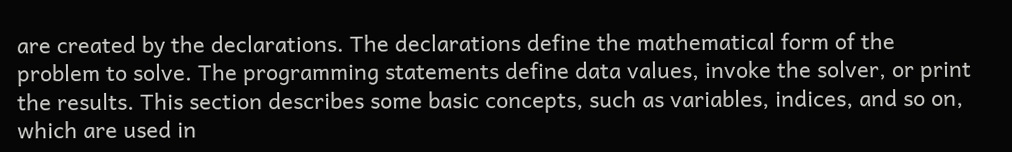are created by the declarations. The declarations define the mathematical form of the problem to solve. The programming statements define data values, invoke the solver, or print the results. This section describes some basic concepts, such as variables, indices, and so on, which are used in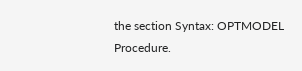the section Syntax: OPTMODEL Procedure.